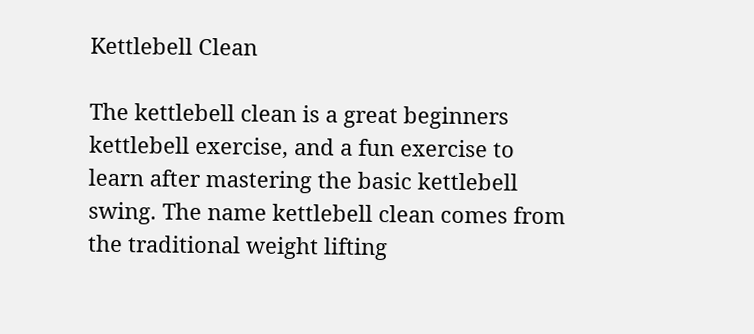Kettlebell Clean

The kettlebell clean is a great beginners kettlebell exercise, and a fun exercise to learn after mastering the basic kettlebell swing. The name kettlebell clean comes from the traditional weight lifting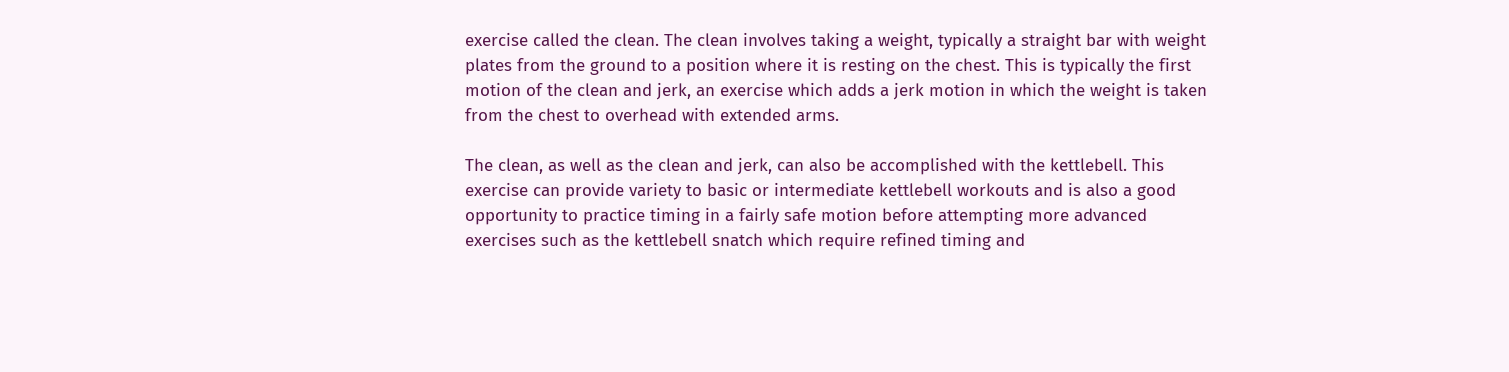exercise called the clean. The clean involves taking a weight, typically a straight bar with weight plates from the ground to a position where it is resting on the chest. This is typically the first motion of the clean and jerk, an exercise which adds a jerk motion in which the weight is taken from the chest to overhead with extended arms.

The clean, as well as the clean and jerk, can also be accomplished with the kettlebell. This exercise can provide variety to basic or intermediate kettlebell workouts and is also a good opportunity to practice timing in a fairly safe motion before attempting more advanced exercises such as the kettlebell snatch which require refined timing and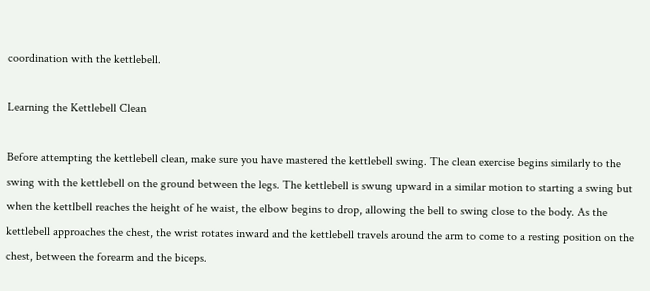coordination with the kettlebell.

Learning the Kettlebell Clean

Before attempting the kettlebell clean, make sure you have mastered the kettlebell swing. The clean exercise begins similarly to the swing with the kettlebell on the ground between the legs. The kettlebell is swung upward in a similar motion to starting a swing but when the kettlbell reaches the height of he waist, the elbow begins to drop, allowing the bell to swing close to the body. As the kettlebell approaches the chest, the wrist rotates inward and the kettlebell travels around the arm to come to a resting position on the chest, between the forearm and the biceps.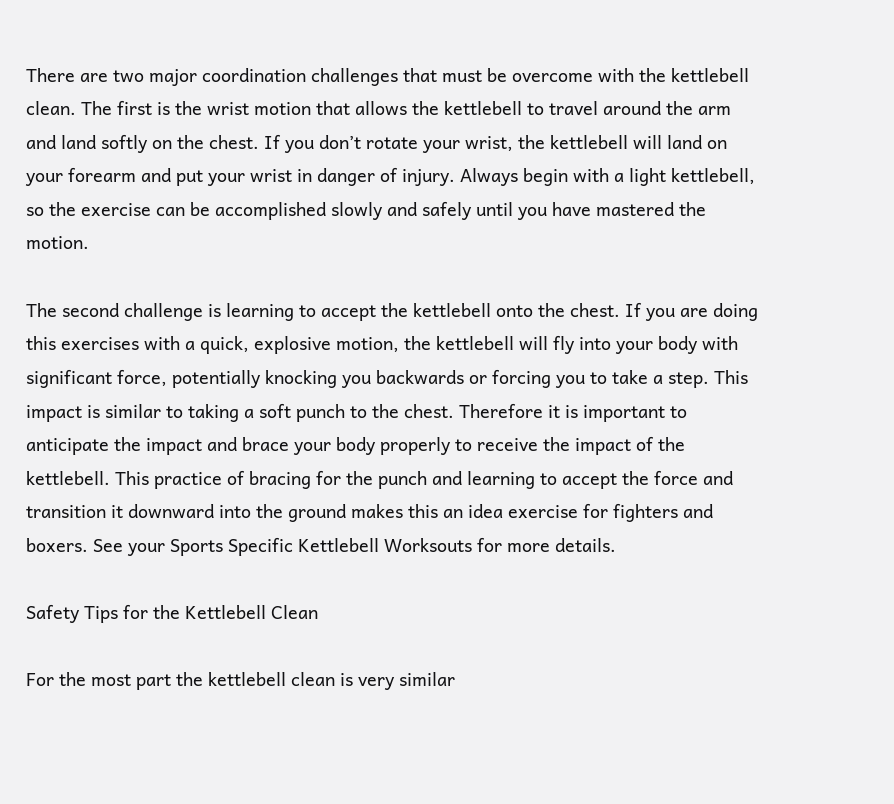There are two major coordination challenges that must be overcome with the kettlebell clean. The first is the wrist motion that allows the kettlebell to travel around the arm and land softly on the chest. If you don’t rotate your wrist, the kettlebell will land on your forearm and put your wrist in danger of injury. Always begin with a light kettlebell, so the exercise can be accomplished slowly and safely until you have mastered the motion.

The second challenge is learning to accept the kettlebell onto the chest. If you are doing this exercises with a quick, explosive motion, the kettlebell will fly into your body with significant force, potentially knocking you backwards or forcing you to take a step. This impact is similar to taking a soft punch to the chest. Therefore it is important to anticipate the impact and brace your body properly to receive the impact of the kettlebell. This practice of bracing for the punch and learning to accept the force and transition it downward into the ground makes this an idea exercise for fighters and boxers. See your Sports Specific Kettlebell Worksouts for more details.

Safety Tips for the Kettlebell Clean

For the most part the kettlebell clean is very similar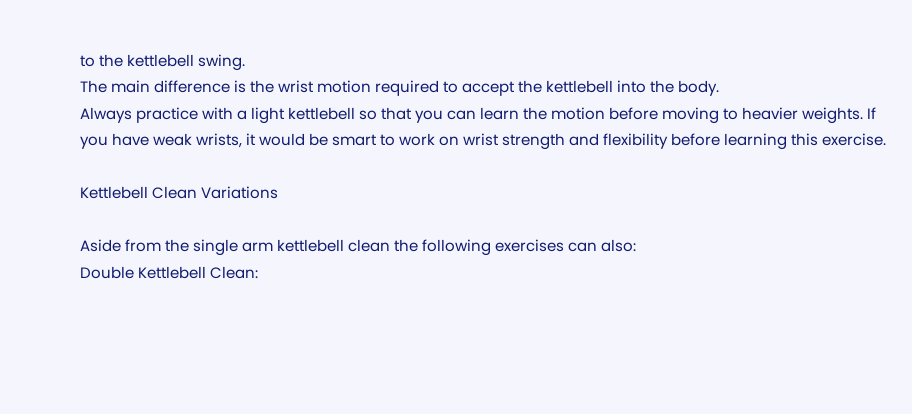to the kettlebell swing.
The main difference is the wrist motion required to accept the kettlebell into the body.
Always practice with a light kettlebell so that you can learn the motion before moving to heavier weights. If you have weak wrists, it would be smart to work on wrist strength and flexibility before learning this exercise.

Kettlebell Clean Variations

Aside from the single arm kettlebell clean the following exercises can also:
Double Kettlebell Clean: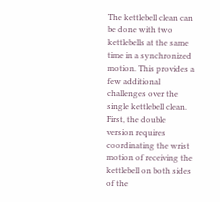The kettlebell clean can be done with two kettlebells at the same time in a synchronized motion. This provides a few additional challenges over the single kettlebell clean. First, the double version requires coordinating the wrist motion of receiving the kettlebell on both sides of the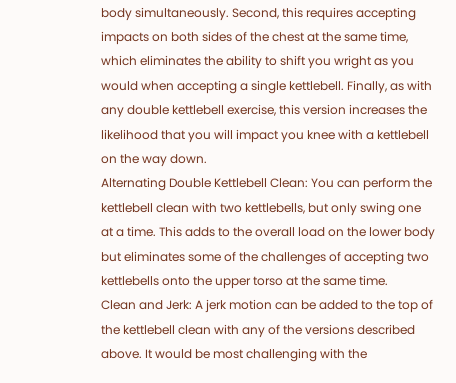body simultaneously. Second, this requires accepting impacts on both sides of the chest at the same time, which eliminates the ability to shift you wright as you would when accepting a single kettlebell. Finally, as with any double kettlebell exercise, this version increases the likelihood that you will impact you knee with a kettlebell on the way down.
Alternating Double Kettlebell Clean: You can perform the kettlebell clean with two kettlebells, but only swing one at a time. This adds to the overall load on the lower body but eliminates some of the challenges of accepting two kettlebells onto the upper torso at the same time.
Clean and Jerk: A jerk motion can be added to the top of the kettlebell clean with any of the versions described above. It would be most challenging with the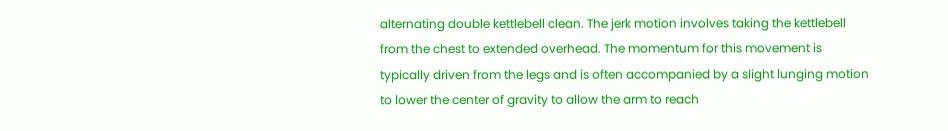alternating double kettlebell clean. The jerk motion involves taking the kettlebell from the chest to extended overhead. The momentum for this movement is typically driven from the legs and is often accompanied by a slight lunging motion to lower the center of gravity to allow the arm to reach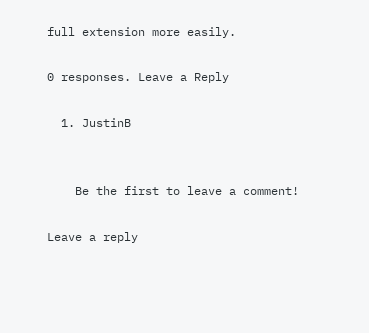full extension more easily.

0 responses. Leave a Reply

  1. JustinB


    Be the first to leave a comment!

Leave a reply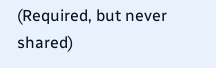(Required, but never shared)